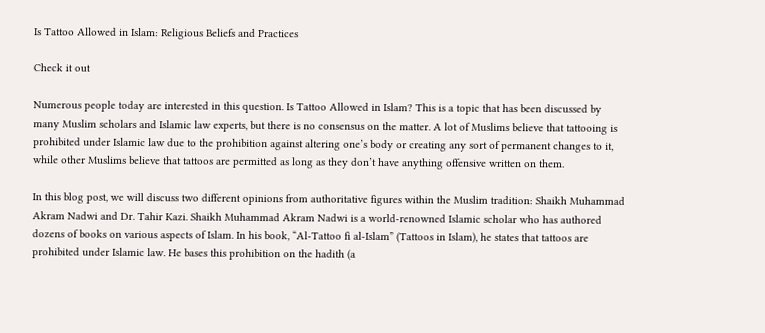Is Tattoo Allowed in Islam: Religious Beliefs and Practices

Check it out

Numerous people today are interested in this question. Is Tattoo Allowed in Islam? This is a topic that has been discussed by many Muslim scholars and Islamic law experts, but there is no consensus on the matter. A lot of Muslims believe that tattooing is prohibited under Islamic law due to the prohibition against altering one’s body or creating any sort of permanent changes to it, while other Muslims believe that tattoos are permitted as long as they don’t have anything offensive written on them.

In this blog post, we will discuss two different opinions from authoritative figures within the Muslim tradition: Shaikh Muhammad Akram Nadwi and Dr. Tahir Kazi. Shaikh Muhammad Akram Nadwi is a world-renowned Islamic scholar who has authored dozens of books on various aspects of Islam. In his book, “Al-Tattoo fi al-Islam” (Tattoos in Islam), he states that tattoos are prohibited under Islamic law. He bases this prohibition on the hadith (a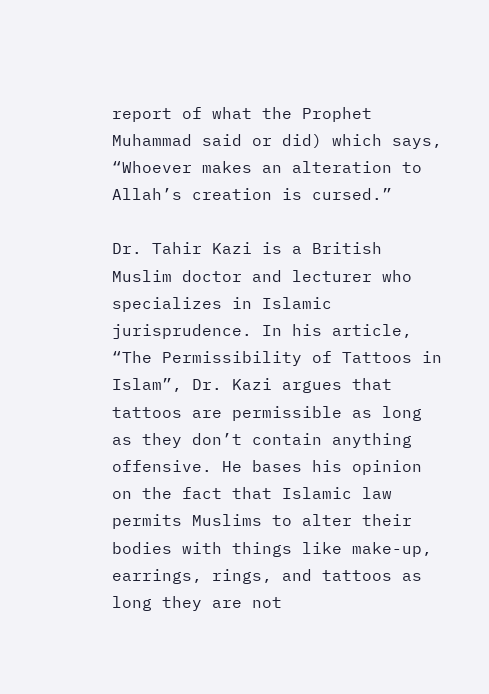report of what the Prophet Muhammad said or did) which says, “Whoever makes an alteration to Allah’s creation is cursed.”

Dr. Tahir Kazi is a British Muslim doctor and lecturer who specializes in Islamic jurisprudence. In his article, “The Permissibility of Tattoos in Islam”, Dr. Kazi argues that tattoos are permissible as long as they don’t contain anything offensive. He bases his opinion on the fact that Islamic law permits Muslims to alter their bodies with things like make-up, earrings, rings, and tattoos as long they are not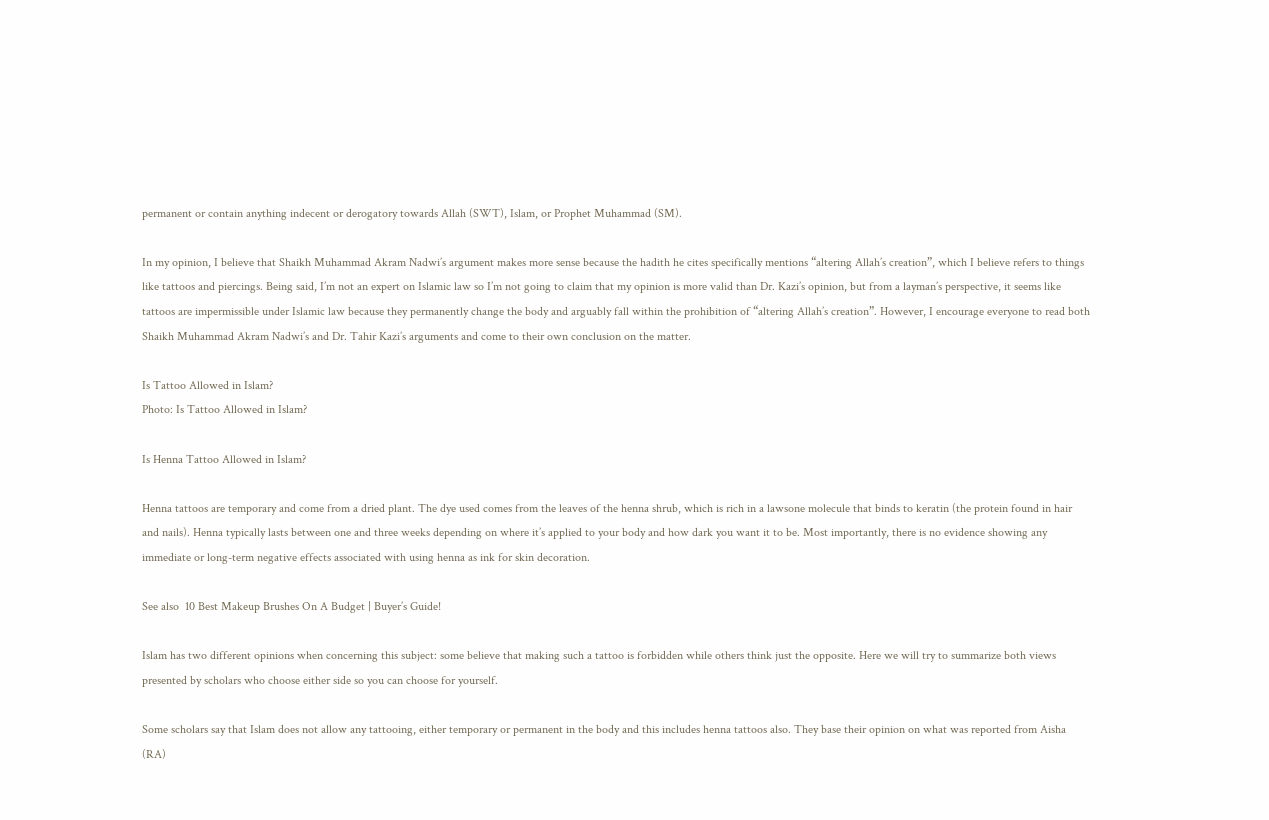permanent or contain anything indecent or derogatory towards Allah (SWT), Islam, or Prophet Muhammad (SM).

In my opinion, I believe that Shaikh Muhammad Akram Nadwi’s argument makes more sense because the hadith he cites specifically mentions “altering Allah’s creation”, which I believe refers to things like tattoos and piercings. Being said, I’m not an expert on Islamic law so I’m not going to claim that my opinion is more valid than Dr. Kazi’s opinion, but from a layman’s perspective, it seems like tattoos are impermissible under Islamic law because they permanently change the body and arguably fall within the prohibition of “altering Allah’s creation”. However, I encourage everyone to read both Shaikh Muhammad Akram Nadwi’s and Dr. Tahir Kazi’s arguments and come to their own conclusion on the matter.

Is Tattoo Allowed in Islam?
Photo: Is Tattoo Allowed in Islam?

Is Henna Tattoo Allowed in Islam?

Henna tattoos are temporary and come from a dried plant. The dye used comes from the leaves of the henna shrub, which is rich in a lawsone molecule that binds to keratin (the protein found in hair and nails). Henna typically lasts between one and three weeks depending on where it’s applied to your body and how dark you want it to be. Most importantly, there is no evidence showing any immediate or long-term negative effects associated with using henna as ink for skin decoration.

See also  10 Best Makeup Brushes On A Budget | Buyer’s Guide!

Islam has two different opinions when concerning this subject: some believe that making such a tattoo is forbidden while others think just the opposite. Here we will try to summarize both views presented by scholars who choose either side so you can choose for yourself.

Some scholars say that Islam does not allow any tattooing, either temporary or permanent in the body and this includes henna tattoos also. They base their opinion on what was reported from Aisha (RA)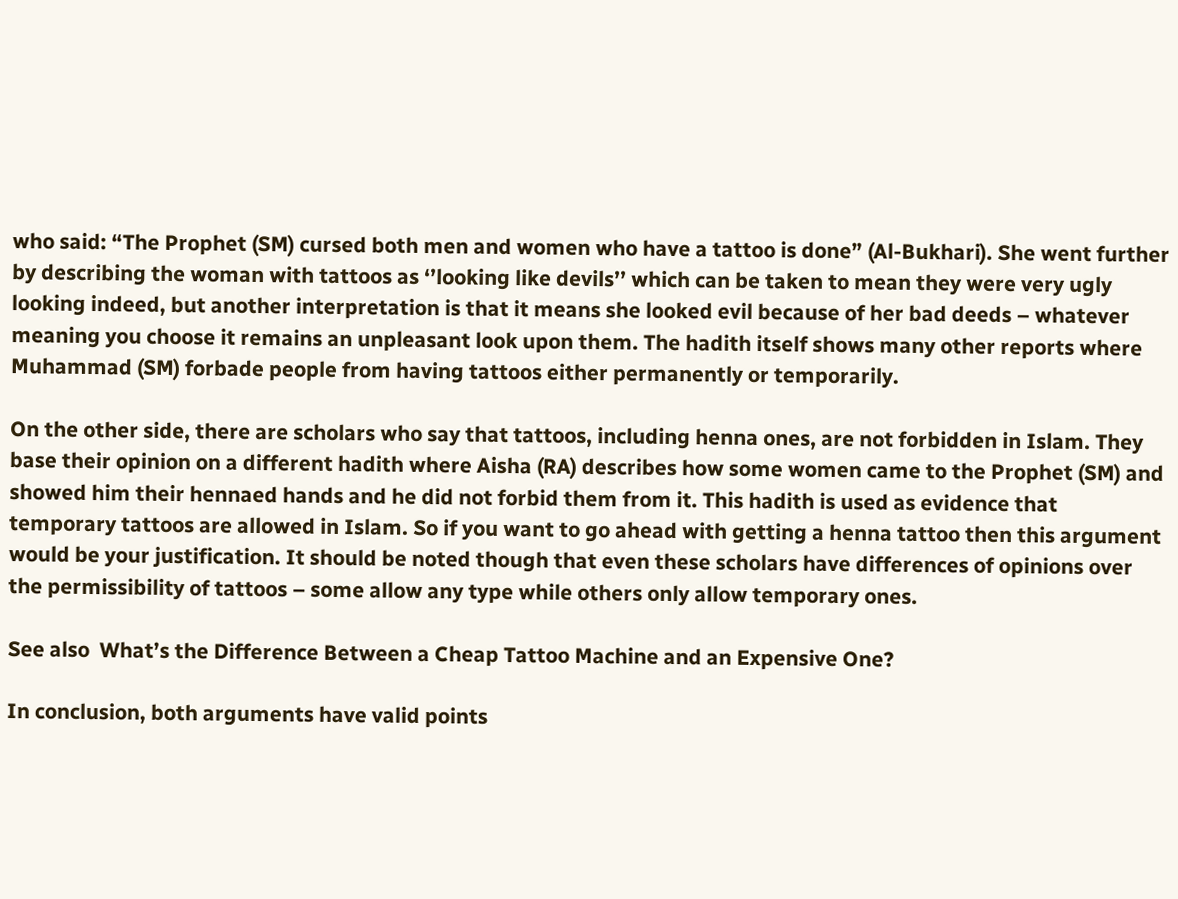who said: “The Prophet (SM) cursed both men and women who have a tattoo is done” (Al-Bukhari). She went further by describing the woman with tattoos as ‘’looking like devils’’ which can be taken to mean they were very ugly looking indeed, but another interpretation is that it means she looked evil because of her bad deeds – whatever meaning you choose it remains an unpleasant look upon them. The hadith itself shows many other reports where Muhammad (SM) forbade people from having tattoos either permanently or temporarily.

On the other side, there are scholars who say that tattoos, including henna ones, are not forbidden in Islam. They base their opinion on a different hadith where Aisha (RA) describes how some women came to the Prophet (SM) and showed him their hennaed hands and he did not forbid them from it. This hadith is used as evidence that temporary tattoos are allowed in Islam. So if you want to go ahead with getting a henna tattoo then this argument would be your justification. It should be noted though that even these scholars have differences of opinions over the permissibility of tattoos – some allow any type while others only allow temporary ones.

See also  What’s the Difference Between a Cheap Tattoo Machine and an Expensive One?

In conclusion, both arguments have valid points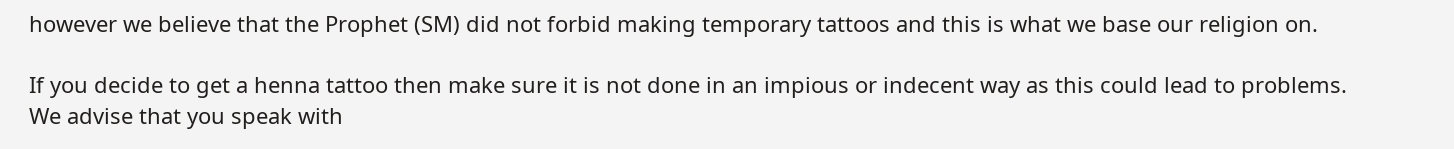however we believe that the Prophet (SM) did not forbid making temporary tattoos and this is what we base our religion on.

If you decide to get a henna tattoo then make sure it is not done in an impious or indecent way as this could lead to problems. We advise that you speak with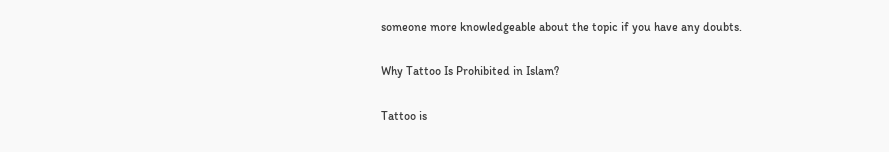someone more knowledgeable about the topic if you have any doubts.

Why Tattoo Is Prohibited in Islam?

Tattoo is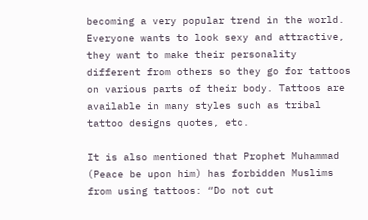becoming a very popular trend in the world. Everyone wants to look sexy and attractive, they want to make their personality different from others so they go for tattoos on various parts of their body. Tattoos are available in many styles such as tribal tattoo designs quotes, etc.

It is also mentioned that Prophet Muhammad (Peace be upon him) has forbidden Muslims from using tattoos: “Do not cut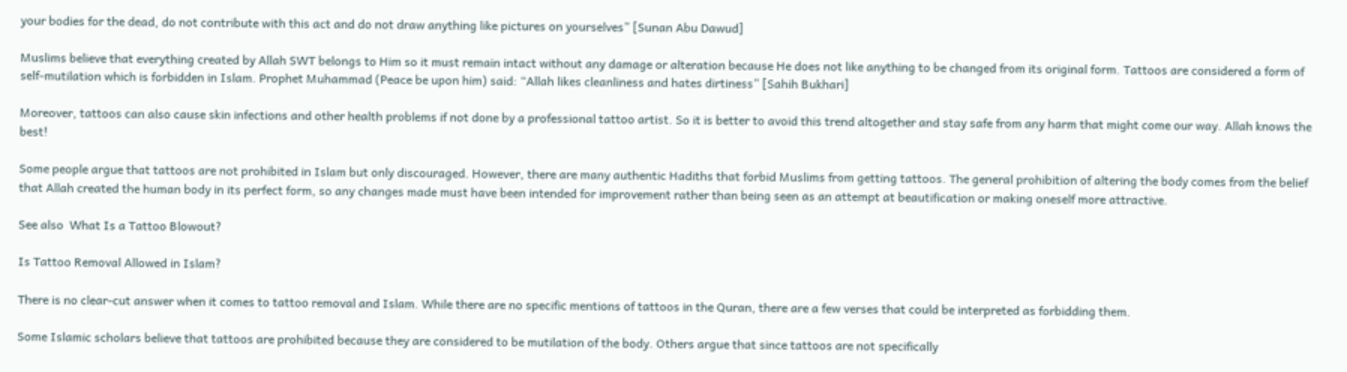your bodies for the dead, do not contribute with this act and do not draw anything like pictures on yourselves” [Sunan Abu Dawud]

Muslims believe that everything created by Allah SWT belongs to Him so it must remain intact without any damage or alteration because He does not like anything to be changed from its original form. Tattoos are considered a form of self-mutilation which is forbidden in Islam. Prophet Muhammad (Peace be upon him) said: “Allah likes cleanliness and hates dirtiness” [Sahih Bukhari]

Moreover, tattoos can also cause skin infections and other health problems if not done by a professional tattoo artist. So it is better to avoid this trend altogether and stay safe from any harm that might come our way. Allah knows the best!

Some people argue that tattoos are not prohibited in Islam but only discouraged. However, there are many authentic Hadiths that forbid Muslims from getting tattoos. The general prohibition of altering the body comes from the belief that Allah created the human body in its perfect form, so any changes made must have been intended for improvement rather than being seen as an attempt at beautification or making oneself more attractive.

See also  What Is a Tattoo Blowout?

Is Tattoo Removal Allowed in Islam?

There is no clear-cut answer when it comes to tattoo removal and Islam. While there are no specific mentions of tattoos in the Quran, there are a few verses that could be interpreted as forbidding them.

Some Islamic scholars believe that tattoos are prohibited because they are considered to be mutilation of the body. Others argue that since tattoos are not specifically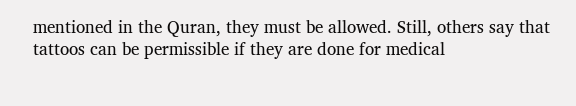mentioned in the Quran, they must be allowed. Still, others say that tattoos can be permissible if they are done for medical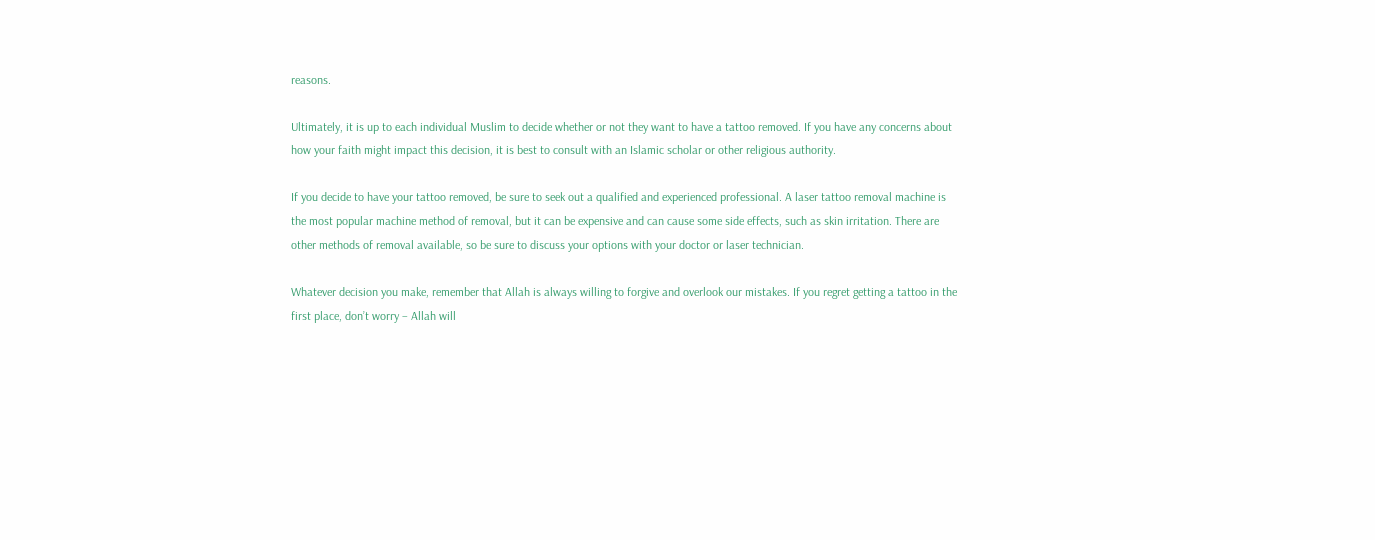reasons.

Ultimately, it is up to each individual Muslim to decide whether or not they want to have a tattoo removed. If you have any concerns about how your faith might impact this decision, it is best to consult with an Islamic scholar or other religious authority.

If you decide to have your tattoo removed, be sure to seek out a qualified and experienced professional. A laser tattoo removal machine is the most popular machine method of removal, but it can be expensive and can cause some side effects, such as skin irritation. There are other methods of removal available, so be sure to discuss your options with your doctor or laser technician.

Whatever decision you make, remember that Allah is always willing to forgive and overlook our mistakes. If you regret getting a tattoo in the first place, don’t worry – Allah will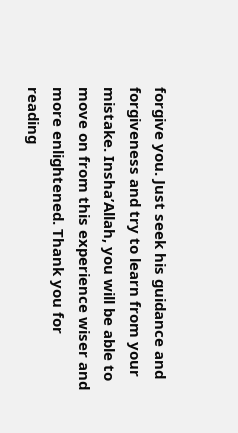forgive you. Just seek his guidance and forgiveness and try to learn from your mistake. Insha’Allah, you will be able to move on from this experience wiser and more enlightened. Thank you for reading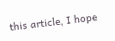this article, I hope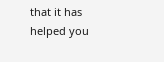that it has helped you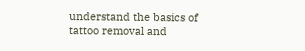understand the basics of tattoo removal and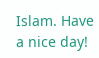Islam. Have a nice day!